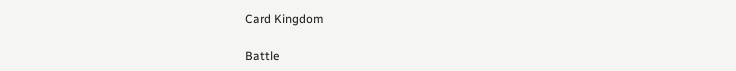Card Kingdom

Battle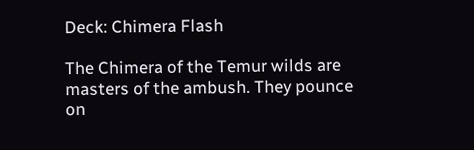Deck: Chimera Flash

The Chimera of the Temur wilds are masters of the ambush. They pounce on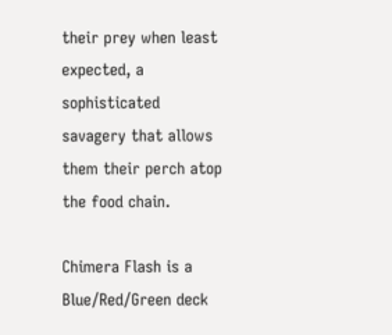their prey when least expected, a sophisticated savagery that allows them their perch atop the food chain.

Chimera Flash is a Blue/Red/Green deck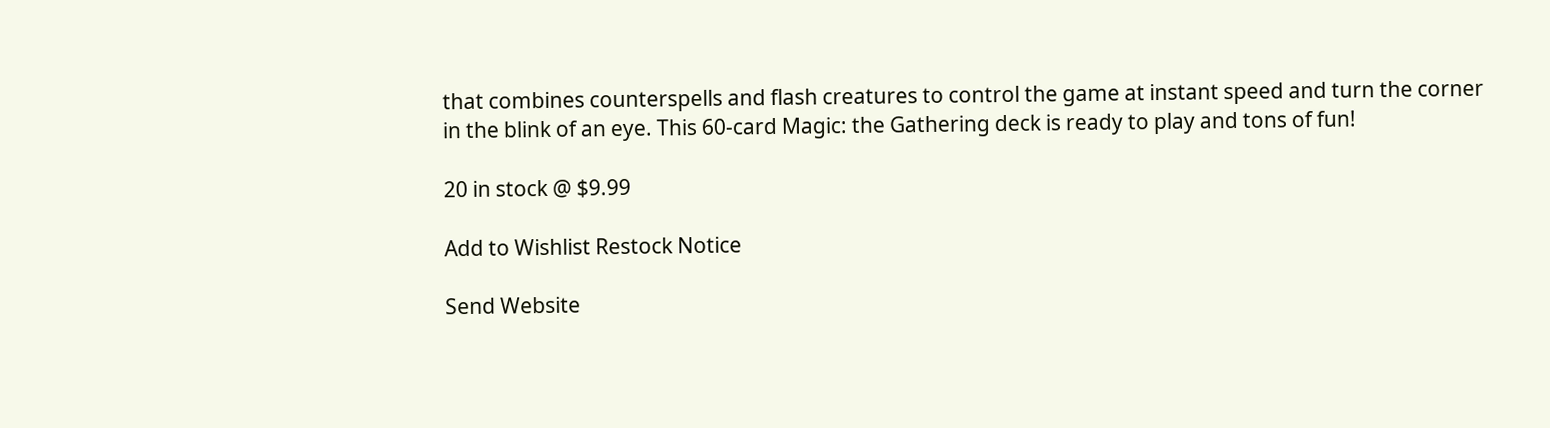that combines counterspells and flash creatures to control the game at instant speed and turn the corner in the blink of an eye. This 60-card Magic: the Gathering deck is ready to play and tons of fun!

20 in stock @ $9.99

Add to Wishlist Restock Notice

Send Website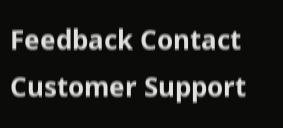Feedback Contact Customer Support